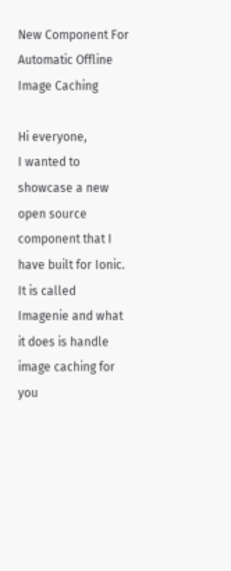New Component For Automatic Offline Image Caching

Hi everyone,
I wanted to showcase a new open source component that I have built for Ionic. It is called Imagenie and what it does is handle image caching for you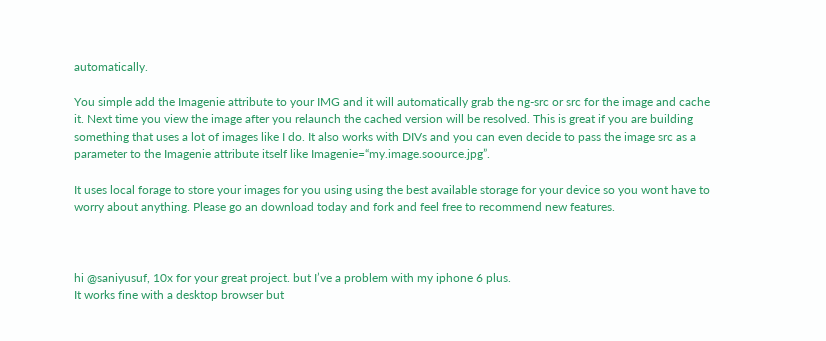automatically.

You simple add the Imagenie attribute to your IMG and it will automatically grab the ng-src or src for the image and cache it. Next time you view the image after you relaunch the cached version will be resolved. This is great if you are building something that uses a lot of images like I do. It also works with DIVs and you can even decide to pass the image src as a parameter to the Imagenie attribute itself like Imagenie=“my.image.soource.jpg”.

It uses local forage to store your images for you using using the best available storage for your device so you wont have to worry about anything. Please go an download today and fork and feel free to recommend new features.



hi @saniyusuf, 10x for your great project. but I’ve a problem with my iphone 6 plus.
It works fine with a desktop browser but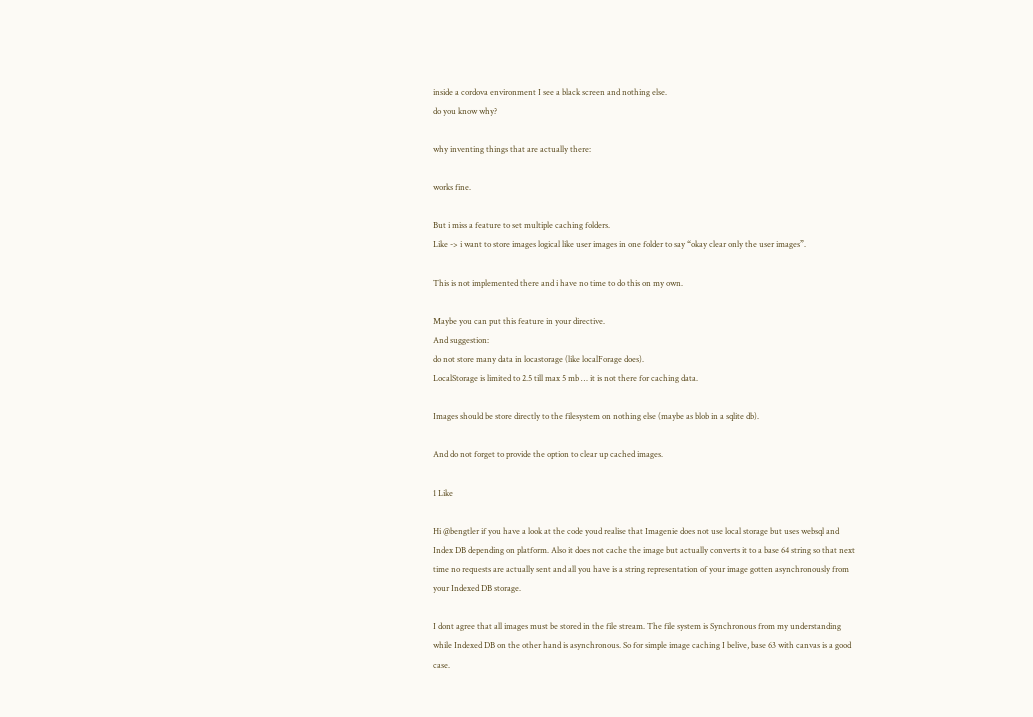inside a cordova environment I see a black screen and nothing else.
do you know why?

why inventing things that are actually there:

works fine.

But i miss a feature to set multiple caching folders.
Like -> i want to store images logical like user images in one folder to say “okay clear only the user images”.

This is not implemented there and i have no time to do this on my own.

Maybe you can put this feature in your directive.
And suggestion:
do not store many data in locastorage (like localForage does).
LocalStorage is limited to 2.5 till max 5 mb … it is not there for caching data.

Images should be store directly to the filesystem on nothing else (maybe as blob in a sqlite db).

And do not forget to provide the option to clear up cached images.

1 Like

Hi @bengtler if you have a look at the code youd realise that Imagenie does not use local storage but uses websql and Index DB depending on platform. Also it does not cache the image but actually converts it to a base 64 string so that next time no requests are actually sent and all you have is a string representation of your image gotten asynchronously from your Indexed DB storage.

I dont agree that all images must be stored in the file stream. The file system is Synchronous from my understanding while Indexed DB on the other hand is asynchronous. So for simple image caching I belive, base 63 with canvas is a good case.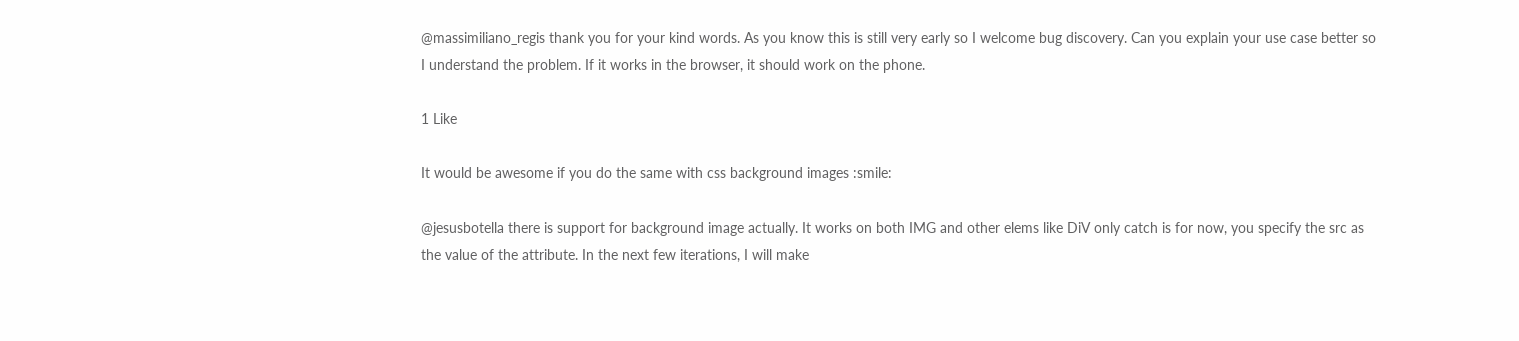@massimiliano_regis thank you for your kind words. As you know this is still very early so I welcome bug discovery. Can you explain your use case better so I understand the problem. If it works in the browser, it should work on the phone.

1 Like

It would be awesome if you do the same with css background images :smile:

@jesusbotella there is support for background image actually. It works on both IMG and other elems like DiV only catch is for now, you specify the src as the value of the attribute. In the next few iterations, I will make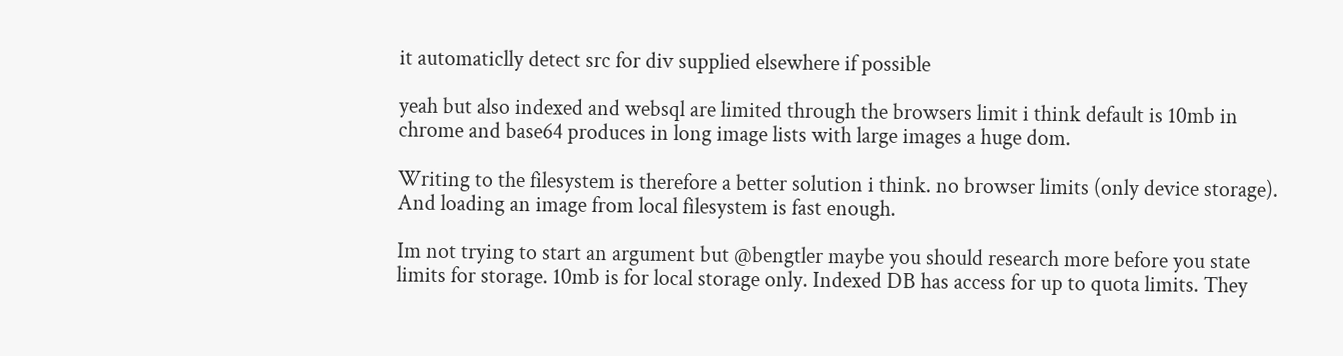it automaticlly detect src for div supplied elsewhere if possible

yeah but also indexed and websql are limited through the browsers limit i think default is 10mb in chrome and base64 produces in long image lists with large images a huge dom.

Writing to the filesystem is therefore a better solution i think. no browser limits (only device storage). And loading an image from local filesystem is fast enough.

Im not trying to start an argument but @bengtler maybe you should research more before you state limits for storage. 10mb is for local storage only. Indexed DB has access for up to quota limits. They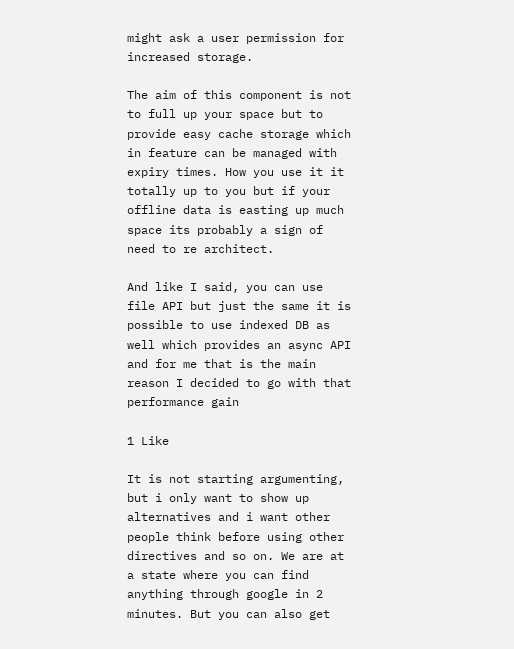might ask a user permission for increased storage.

The aim of this component is not to full up your space but to provide easy cache storage which in feature can be managed with expiry times. How you use it it totally up to you but if your offline data is easting up much space its probably a sign of need to re architect.

And like I said, you can use file API but just the same it is possible to use indexed DB as well which provides an async API and for me that is the main reason I decided to go with that performance gain

1 Like

It is not starting argumenting, but i only want to show up alternatives and i want other people think before using other directives and so on. We are at a state where you can find anything through google in 2 minutes. But you can also get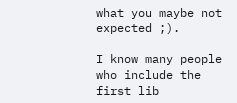what you maybe not expected ;).

I know many people who include the first lib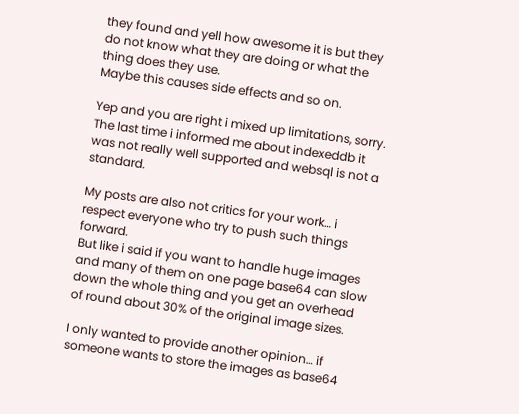they found and yell how awesome it is but they do not know what they are doing or what the thing does they use.
Maybe this causes side effects and so on.

Yep and you are right i mixed up limitations, sorry.
The last time i informed me about indexeddb it was not really well supported and websql is not a standard.

My posts are also not critics for your work… i respect everyone who try to push such things forward.
But like i said if you want to handle huge images and many of them on one page base64 can slow down the whole thing and you get an overhead of round about 30% of the original image sizes.

I only wanted to provide another opinion… if someone wants to store the images as base64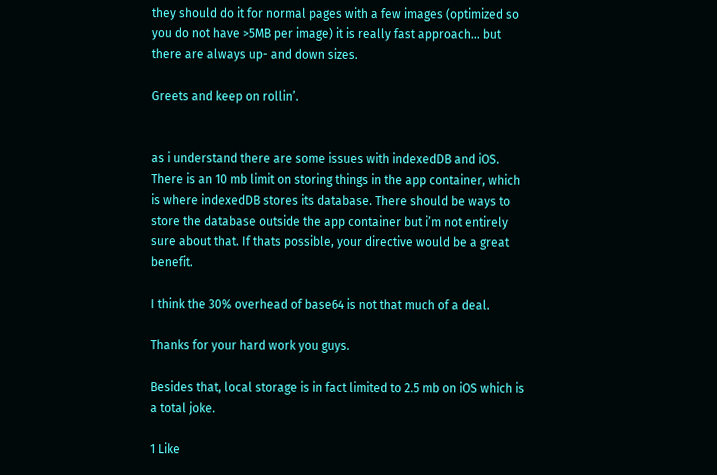they should do it for normal pages with a few images (optimized so you do not have >5MB per image) it is really fast approach… but there are always up- and down sizes.

Greets and keep on rollin’.


as i understand there are some issues with indexedDB and iOS. There is an 10 mb limit on storing things in the app container, which is where indexedDB stores its database. There should be ways to store the database outside the app container but i’m not entirely sure about that. If thats possible, your directive would be a great benefit.

I think the 30% overhead of base64 is not that much of a deal.

Thanks for your hard work you guys.

Besides that, local storage is in fact limited to 2.5 mb on iOS which is a total joke.

1 Like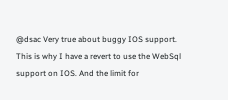@dsac Very true about buggy IOS support. This is why I have a revert to use the WebSql support on IOS. And the limit for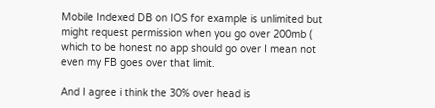Mobile Indexed DB on IOS for example is unlimited but might request permission when you go over 200mb ( which to be honest no app should go over I mean not even my FB goes over that limit.

And I agree i think the 30% over head is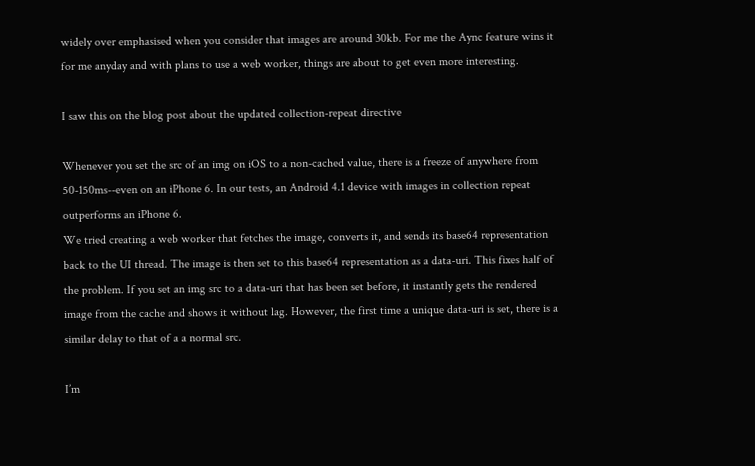widely over emphasised when you consider that images are around 30kb. For me the Aync feature wins it for me anyday and with plans to use a web worker, things are about to get even more interesting.

I saw this on the blog post about the updated collection-repeat directive

Whenever you set the src of an img on iOS to a non-cached value, there is a freeze of anywhere from 50-150ms--even on an iPhone 6. In our tests, an Android 4.1 device with images in collection repeat outperforms an iPhone 6.
We tried creating a web worker that fetches the image, converts it, and sends its base64 representation back to the UI thread. The image is then set to this base64 representation as a data-uri. This fixes half of the problem. If you set an img src to a data-uri that has been set before, it instantly gets the rendered image from the cache and shows it without lag. However, the first time a unique data-uri is set, there is a similar delay to that of a a normal src.

I’m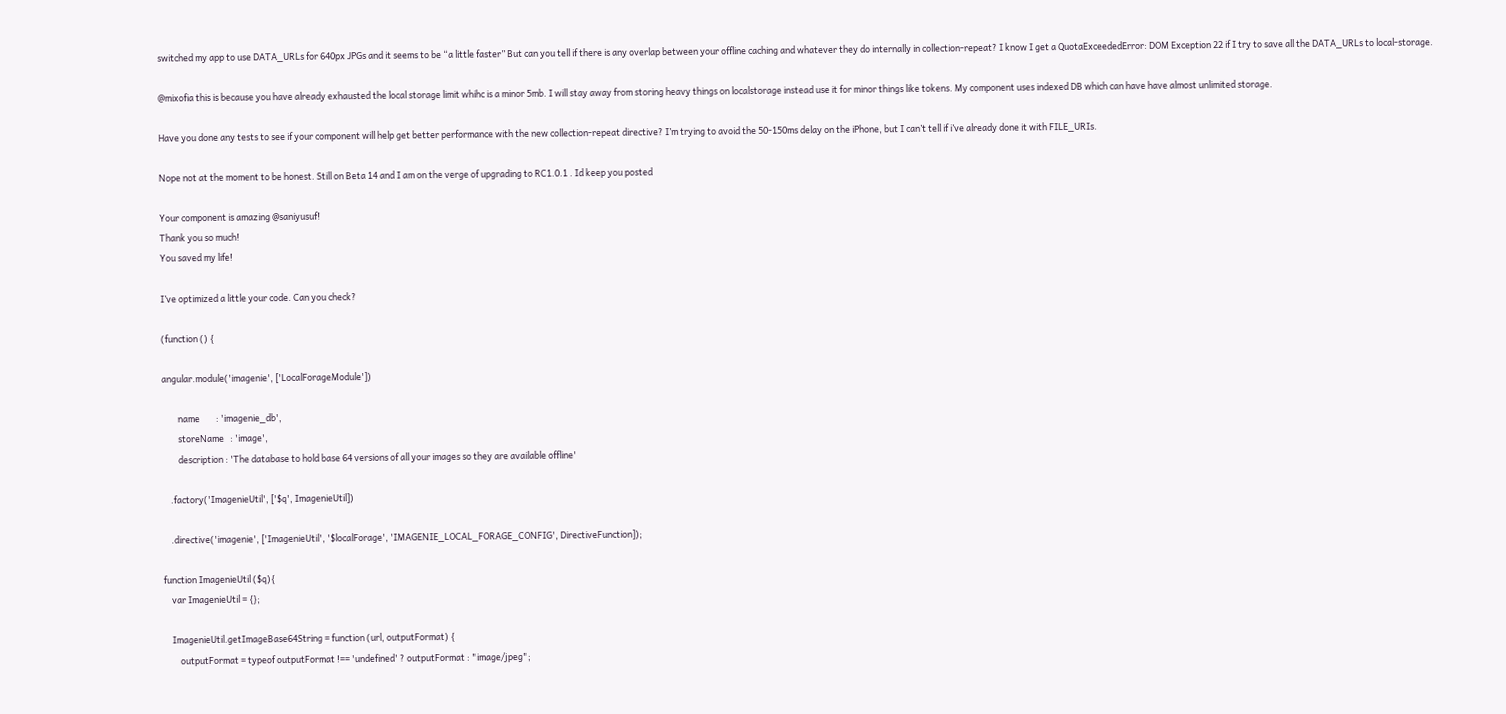switched my app to use DATA_URLs for 640px JPGs and it seems to be “a little faster” But can you tell if there is any overlap between your offline caching and whatever they do internally in collection-repeat? I know I get a QuotaExceededError: DOM Exception 22 if I try to save all the DATA_URLs to local-storage.

@mixofia this is because you have already exhausted the local storage limit whihc is a minor 5mb. I will stay away from storing heavy things on localstorage instead use it for minor things like tokens. My component uses indexed DB which can have have almost unlimited storage.

Have you done any tests to see if your component will help get better performance with the new collection-repeat directive? I’m trying to avoid the 50-150ms delay on the iPhone, but I can’t tell if i’ve already done it with FILE_URIs.

Nope not at the moment to be honest. Still on Beta 14 and I am on the verge of upgrading to RC1.0.1 . Id keep you posted

Your component is amazing @saniyusuf!
Thank you so much!
You saved my life!

I’ve optimized a little your code. Can you check?

(function () {

angular.module('imagenie', ['LocalForageModule'])

        name        : 'imagenie_db',
        storeName   : 'image',
        description : 'The database to hold base 64 versions of all your images so they are available offline'

    .factory('ImagenieUtil', ['$q', ImagenieUtil])

    .directive('imagenie', ['ImagenieUtil', '$localForage', 'IMAGENIE_LOCAL_FORAGE_CONFIG', DirectiveFunction]);

function ImagenieUtil ($q){
    var ImagenieUtil = {};

    ImagenieUtil.getImageBase64String = function (url, outputFormat) {
        outputFormat = typeof outputFormat !== 'undefined' ? outputFormat : "image/jpeg";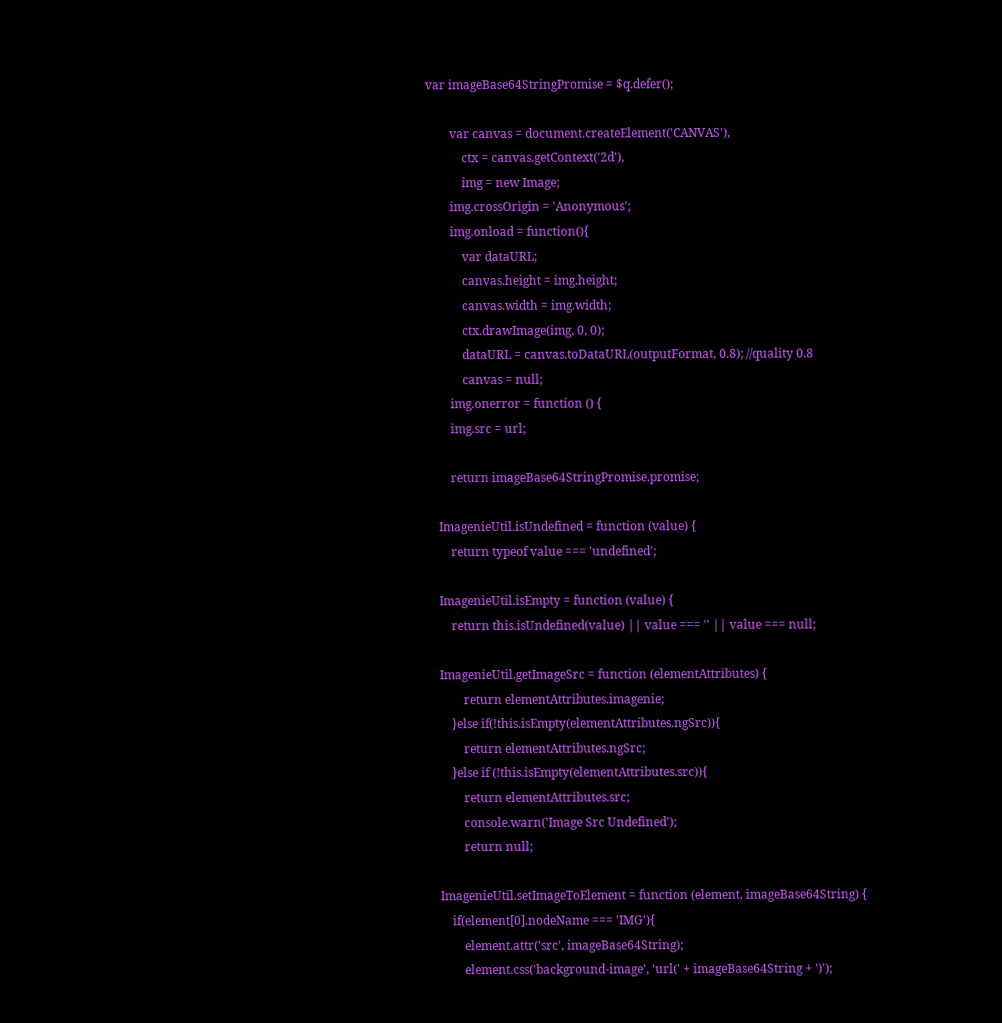var imageBase64StringPromise = $q.defer();

        var canvas = document.createElement('CANVAS'),
            ctx = canvas.getContext('2d'),
            img = new Image;
        img.crossOrigin = 'Anonymous';
        img.onload = function(){
            var dataURL;
            canvas.height = img.height;
            canvas.width = img.width;
            ctx.drawImage(img, 0, 0);
            dataURL = canvas.toDataURL(outputFormat, 0.8); //quality 0.8
            canvas = null;
        img.onerror = function () {
        img.src = url;

        return imageBase64StringPromise.promise;

    ImagenieUtil.isUndefined = function (value) {
        return typeof value === 'undefined';

    ImagenieUtil.isEmpty = function (value) {
        return this.isUndefined(value) || value === '' || value === null;

    ImagenieUtil.getImageSrc = function (elementAttributes) {
            return elementAttributes.imagenie;
        }else if(!this.isEmpty(elementAttributes.ngSrc)){
            return elementAttributes.ngSrc;
        }else if (!this.isEmpty(elementAttributes.src)){
            return elementAttributes.src;
            console.warn('Image Src Undefined');
            return null;

    ImagenieUtil.setImageToElement = function (element, imageBase64String) {
        if(element[0].nodeName === 'IMG'){
            element.attr('src', imageBase64String);
            element.css('background-image', 'url(' + imageBase64String + ')');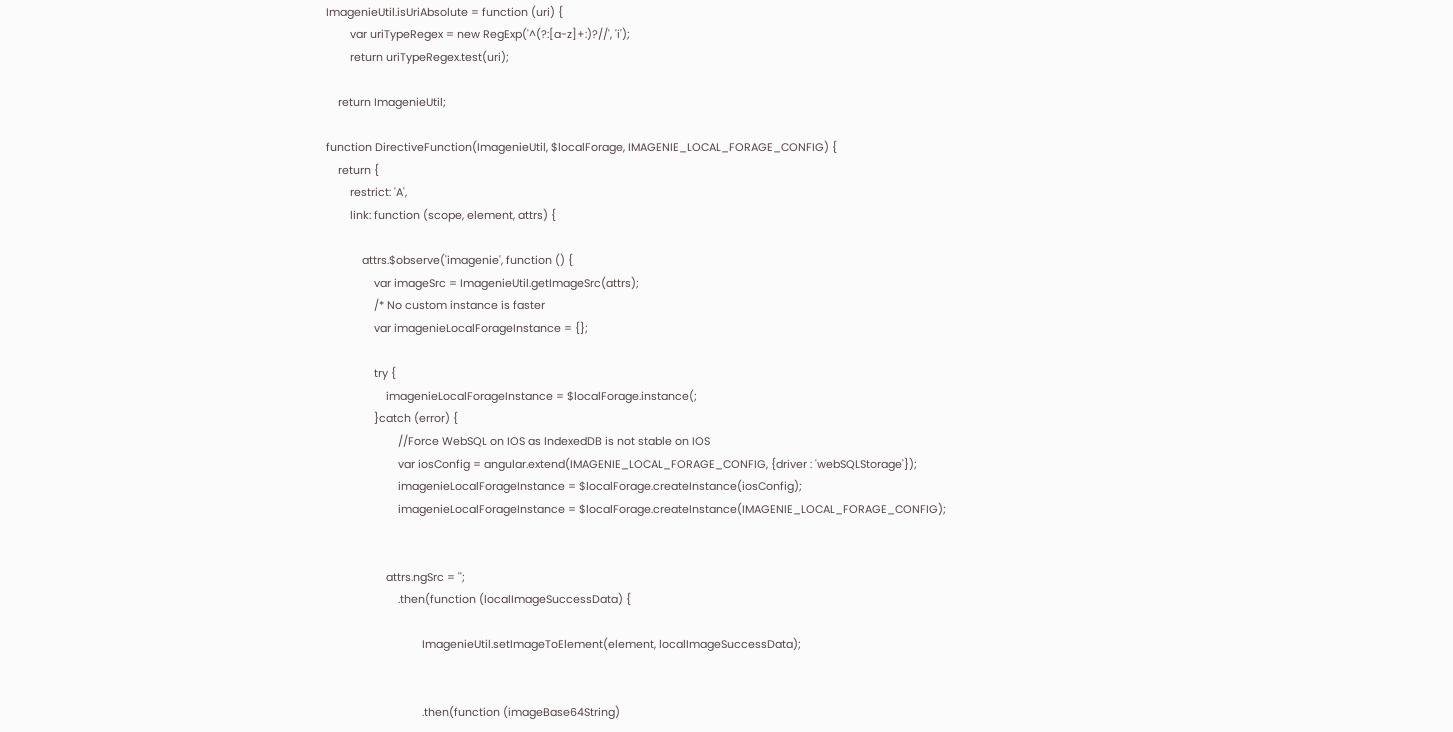ImagenieUtil.isUriAbsolute = function (uri) {
        var uriTypeRegex = new RegExp('^(?:[a-z]+:)?//', 'i');
        return uriTypeRegex.test(uri);

    return ImagenieUtil;

function DirectiveFunction(ImagenieUtil, $localForage, IMAGENIE_LOCAL_FORAGE_CONFIG) {
    return {
        restrict: 'A',
        link: function (scope, element, attrs) {

            attrs.$observe('imagenie', function () {
                var imageSrc = ImagenieUtil.getImageSrc(attrs);
                /* No custom instance is faster
                var imagenieLocalForageInstance = {};

                try {
                    imagenieLocalForageInstance = $localForage.instance(;
                }catch (error) {
                        //Force WebSQL on IOS as IndexedDB is not stable on IOS
                        var iosConfig = angular.extend(IMAGENIE_LOCAL_FORAGE_CONFIG, {driver : 'webSQLStorage'});
                        imagenieLocalForageInstance = $localForage.createInstance(iosConfig);
                        imagenieLocalForageInstance = $localForage.createInstance(IMAGENIE_LOCAL_FORAGE_CONFIG);


                    attrs.ngSrc = '';
                        .then(function (localImageSuccessData) {

                                ImagenieUtil.setImageToElement(element, localImageSuccessData);


                                .then(function (imageBase64String)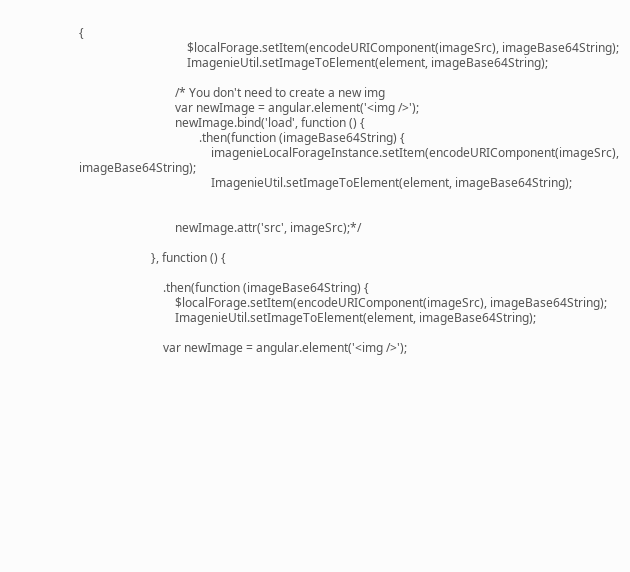{
                                    $localForage.setItem(encodeURIComponent(imageSrc), imageBase64String);
                                    ImagenieUtil.setImageToElement(element, imageBase64String);

                                /* You don't need to create a new img
                                var newImage = angular.element('<img />');
                                newImage.bind('load', function () {
                                        .then(function (imageBase64String) {
                                            imagenieLocalForageInstance.setItem(encodeURIComponent(imageSrc), imageBase64String);
                                            ImagenieUtil.setImageToElement(element, imageBase64String);


                                newImage.attr('src', imageSrc);*/

                        }, function () {

                            .then(function (imageBase64String) {
                                $localForage.setItem(encodeURIComponent(imageSrc), imageBase64String);
                                ImagenieUtil.setImageToElement(element, imageBase64String);

                            var newImage = angular.element('<img />');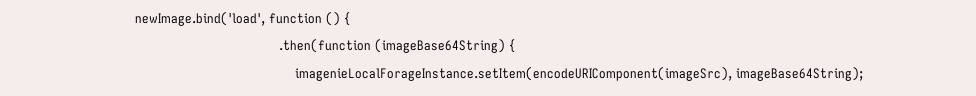newImage.bind('load', function () {
                                    .then(function (imageBase64String) {
                                        imagenieLocalForageInstance.setItem(encodeURIComponent(imageSrc), imageBase64String);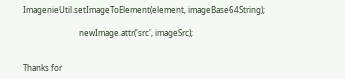ImagenieUtil.setImageToElement(element, imageBase64String);

                            newImage.attr('src', imageSrc);


Thanks for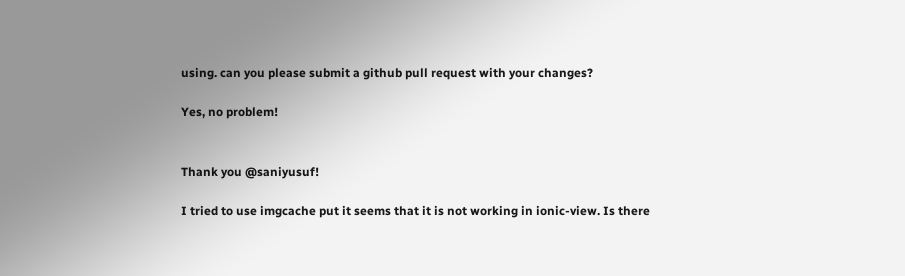using. can you please submit a github pull request with your changes?

Yes, no problem!


Thank you @saniyusuf!

I tried to use imgcache put it seems that it is not working in ionic-view. Is there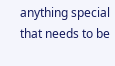anything special that needs to be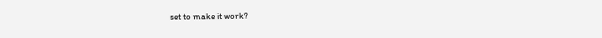set to make it work?